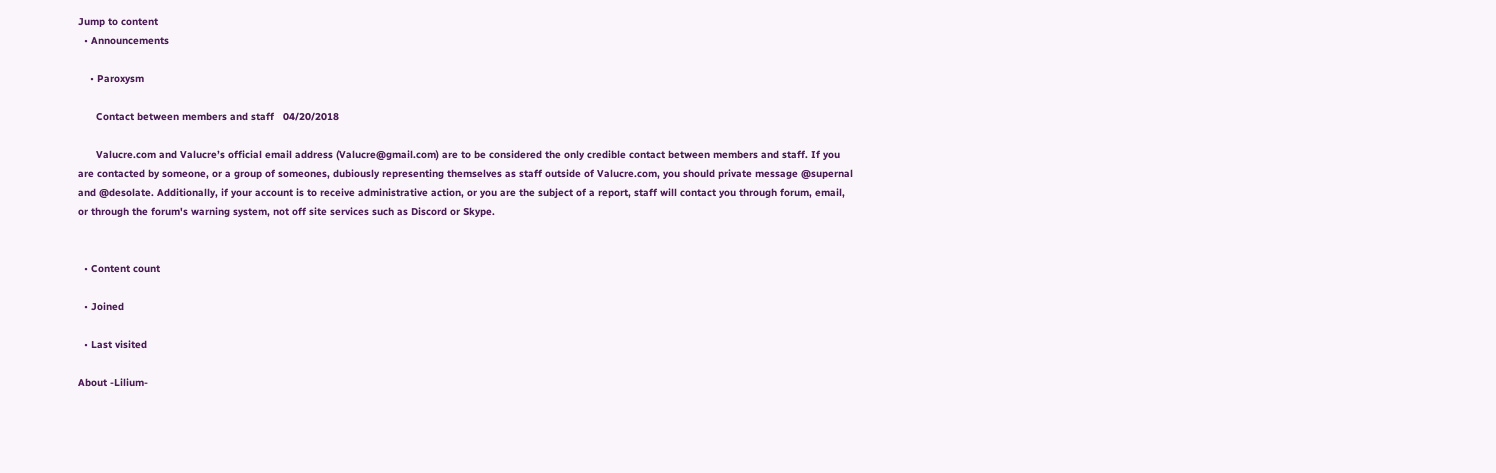Jump to content
  • Announcements

    • Paroxysm

      Contact between members and staff   04/20/2018

      Valucre.com and Valucre’s official email address (Valucre@gmail.com) are to be considered the only credible contact between members and staff. If you are contacted by someone, or a group of someones, dubiously representing themselves as staff outside of Valucre.com, you should private message @supernal and @desolate. Additionally, if your account is to receive administrative action, or you are the subject of a report, staff will contact you through forum, email, or through the forum's warning system, not off site services such as Discord or Skype.


  • Content count

  • Joined

  • Last visited

About -Lilium-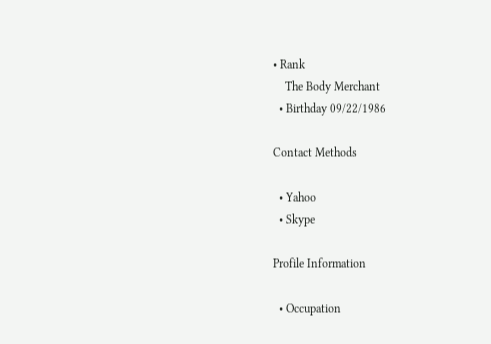• Rank
    The Body Merchant
  • Birthday 09/22/1986

Contact Methods

  • Yahoo
  • Skype

Profile Information

  • Occupation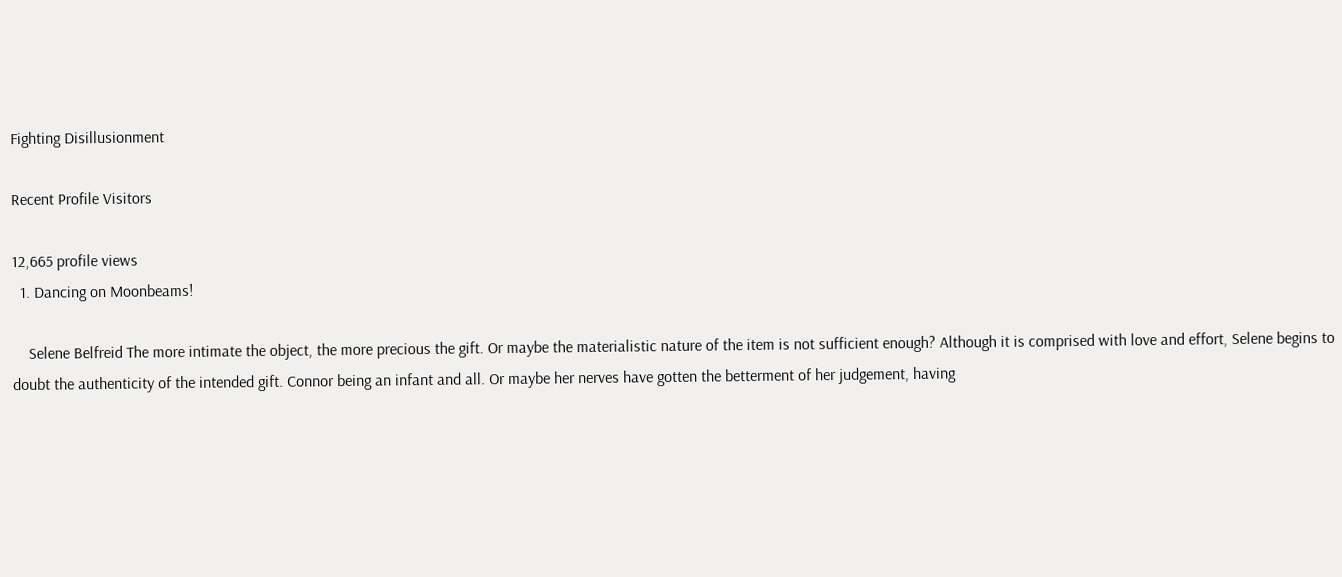Fighting Disillusionment

Recent Profile Visitors

12,665 profile views
  1. Dancing on Moonbeams!

    Selene Belfreid The more intimate the object, the more precious the gift. Or maybe the materialistic nature of the item is not sufficient enough? Although it is comprised with love and effort, Selene begins to doubt the authenticity of the intended gift. Connor being an infant and all. Or maybe her nerves have gotten the betterment of her judgement, having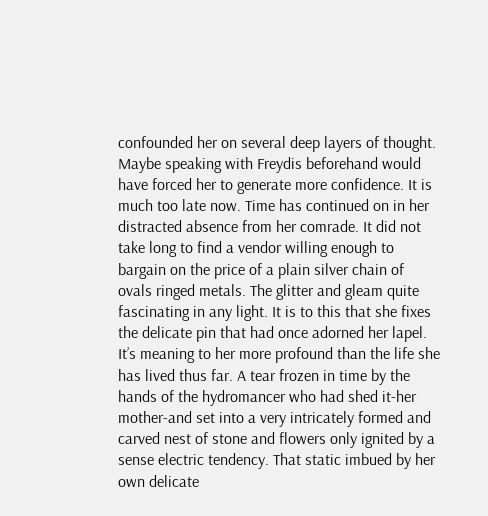confounded her on several deep layers of thought. Maybe speaking with Freydis beforehand would have forced her to generate more confidence. It is much too late now. Time has continued on in her distracted absence from her comrade. It did not take long to find a vendor willing enough to bargain on the price of a plain silver chain of ovals ringed metals. The glitter and gleam quite fascinating in any light. It is to this that she fixes the delicate pin that had once adorned her lapel. It’s meaning to her more profound than the life she has lived thus far. A tear frozen in time by the hands of the hydromancer who had shed it-her mother-and set into a very intricately formed and carved nest of stone and flowers only ignited by a sense electric tendency. That static imbued by her own delicate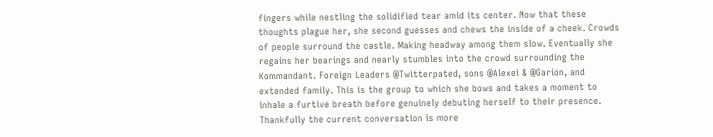fingers while nestling the solidified tear amid its center. Now that these thoughts plague her, she second guesses and chews the inside of a cheek. Crowds of people surround the castle. Making headway among them slow. Eventually she regains her bearings and nearly stumbles into the crowd surrounding the Kommandant. Foreign Leaders @Twitterpated, sons @Alexei & @Garion, and extended family. This is the group to which she bows and takes a moment to inhale a furtive breath before genuinely debuting herself to their presence. Thankfully the current conversation is more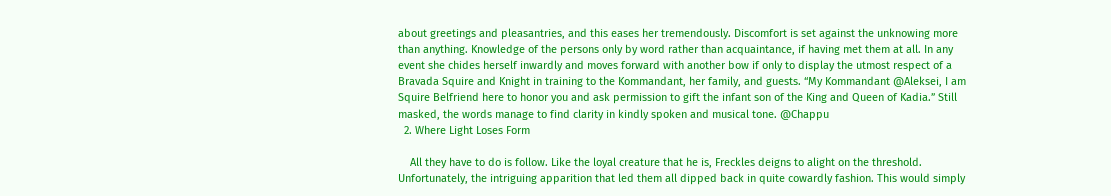about greetings and pleasantries, and this eases her tremendously. Discomfort is set against the unknowing more than anything. Knowledge of the persons only by word rather than acquaintance, if having met them at all. In any event she chides herself inwardly and moves forward with another bow if only to display the utmost respect of a Bravada Squire and Knight in training to the Kommandant, her family, and guests. “My Kommandant @Aleksei, I am Squire Belfriend here to honor you and ask permission to gift the infant son of the King and Queen of Kadia.” Still masked, the words manage to find clarity in kindly spoken and musical tone. @Chappu
  2. Where Light Loses Form

    All they have to do is follow. Like the loyal creature that he is, Freckles deigns to alight on the threshold. Unfortunately, the intriguing apparition that led them all dipped back in quite cowardly fashion. This would simply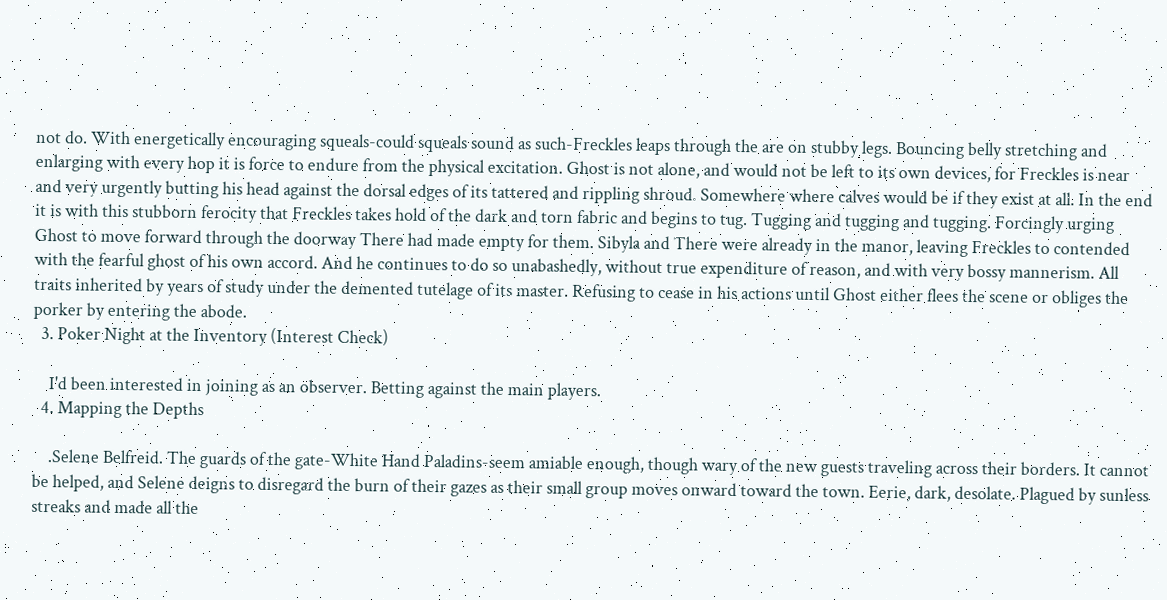not do. With energetically encouraging squeals-could squeals sound as such-Freckles leaps through the are on stubby legs. Bouncing belly stretching and enlarging with every hop it is force to endure from the physical excitation. Ghost is not alone, and would not be left to its own devices, for Freckles is near and very urgently butting his head against the dorsal edges of its tattered and rippling shroud. Somewhere where calves would be if they exist at all. In the end it is with this stubborn ferocity that Freckles takes hold of the dark and torn fabric and begins to tug. Tugging and tugging and tugging. Forcingly urging Ghost to move forward through the doorway There had made empty for them. Sibyla and There were already in the manor, leaving Freckles to contended with the fearful ghost of his own accord. And he continues to do so unabashedly, without true expenditure of reason, and with very bossy mannerism. All traits inherited by years of study under the demented tutelage of its master. Refusing to cease in his actions until Ghost either flees the scene or obliges the porker by entering the abode.
  3. Poker Night at the Inventory (Interest Check)

    I'd been interested in joining as an observer. Betting against the main players.
  4. Mapping the Depths

    .Selene Belfreid. The guards of the gate-White Hand Paladins-seem amiable enough, though wary of the new guests traveling across their borders. It cannot be helped, and Selene deigns to disregard the burn of their gazes as their small group moves onward toward the town. Eerie, dark, desolate. Plagued by sunless streaks and made all the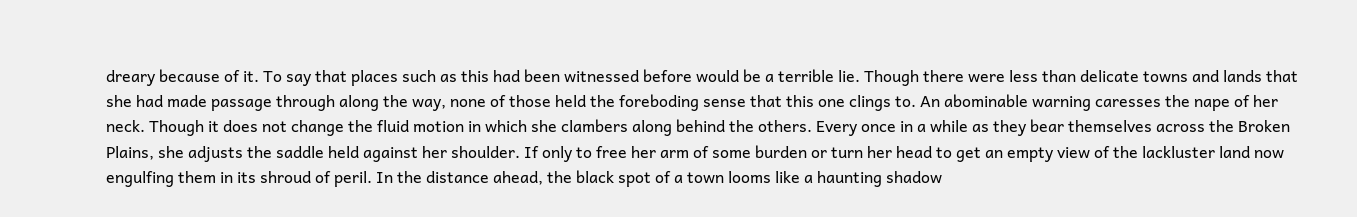dreary because of it. To say that places such as this had been witnessed before would be a terrible lie. Though there were less than delicate towns and lands that she had made passage through along the way, none of those held the foreboding sense that this one clings to. An abominable warning caresses the nape of her neck. Though it does not change the fluid motion in which she clambers along behind the others. Every once in a while as they bear themselves across the Broken Plains, she adjusts the saddle held against her shoulder. If only to free her arm of some burden or turn her head to get an empty view of the lackluster land now engulfing them in its shroud of peril. In the distance ahead, the black spot of a town looms like a haunting shadow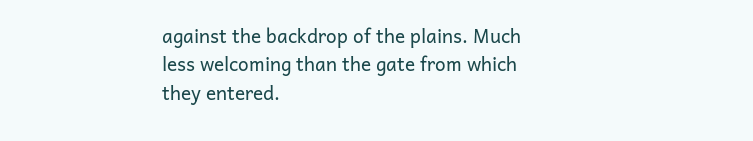against the backdrop of the plains. Much less welcoming than the gate from which they entered.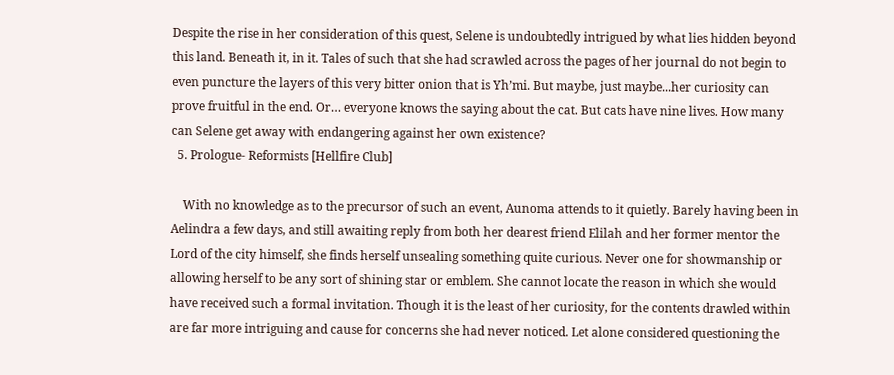Despite the rise in her consideration of this quest, Selene is undoubtedly intrigued by what lies hidden beyond this land. Beneath it, in it. Tales of such that she had scrawled across the pages of her journal do not begin to even puncture the layers of this very bitter onion that is Yh’mi. But maybe, just maybe...her curiosity can prove fruitful in the end. Or… everyone knows the saying about the cat. But cats have nine lives. How many can Selene get away with endangering against her own existence?
  5. Prologue- Reformists [Hellfire Club]

    With no knowledge as to the precursor of such an event, Aunoma attends to it quietly. Barely having been in Aelindra a few days, and still awaiting reply from both her dearest friend Elilah and her former mentor the Lord of the city himself, she finds herself unsealing something quite curious. Never one for showmanship or allowing herself to be any sort of shining star or emblem. She cannot locate the reason in which she would have received such a formal invitation. Though it is the least of her curiosity, for the contents drawled within are far more intriguing and cause for concerns she had never noticed. Let alone considered questioning the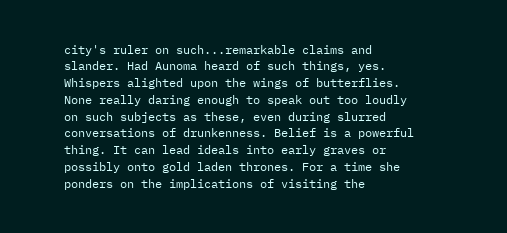city's ruler on such...remarkable claims and slander. Had Aunoma heard of such things, yes. Whispers alighted upon the wings of butterflies. None really daring enough to speak out too loudly on such subjects as these, even during slurred conversations of drunkenness. Belief is a powerful thing. It can lead ideals into early graves or possibly onto gold laden thrones. For a time she ponders on the implications of visiting the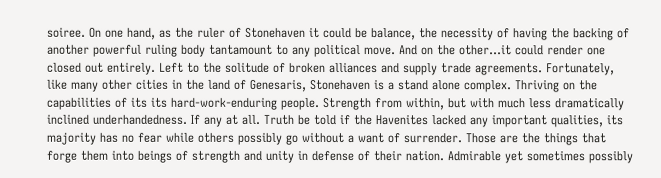soiree. On one hand, as the ruler of Stonehaven it could be balance, the necessity of having the backing of another powerful ruling body tantamount to any political move. And on the other...it could render one closed out entirely. Left to the solitude of broken alliances and supply trade agreements. Fortunately, like many other cities in the land of Genesaris, Stonehaven is a stand alone complex. Thriving on the capabilities of its its hard-work-enduring people. Strength from within, but with much less dramatically inclined underhandedness. If any at all. Truth be told if the Havenites lacked any important qualities, its majority has no fear while others possibly go without a want of surrender. Those are the things that forge them into beings of strength and unity in defense of their nation. Admirable yet sometimes possibly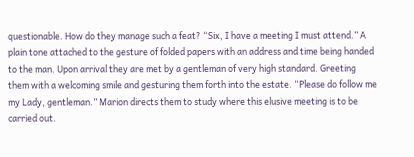questionable. How do they manage such a feat? “Six, I have a meeting I must attend.” A plain tone attached to the gesture of folded papers with an address and time being handed to the man. Upon arrival they are met by a gentleman of very high standard. Greeting them with a welcoming smile and gesturing them forth into the estate. “Please do follow me my Lady, gentleman.” Marion directs them to study where this elusive meeting is to be carried out.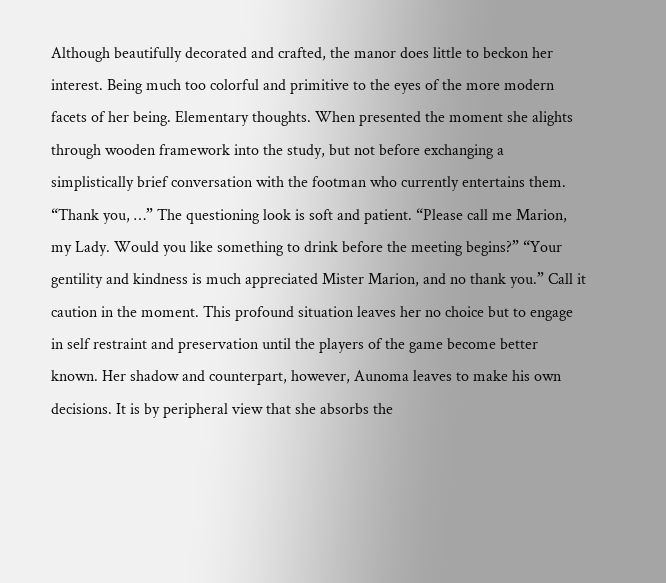Although beautifully decorated and crafted, the manor does little to beckon her interest. Being much too colorful and primitive to the eyes of the more modern facets of her being. Elementary thoughts. When presented the moment she alights through wooden framework into the study, but not before exchanging a simplistically brief conversation with the footman who currently entertains them. “Thank you, …” The questioning look is soft and patient. “Please call me Marion, my Lady. Would you like something to drink before the meeting begins?” “Your gentility and kindness is much appreciated Mister Marion, and no thank you.” Call it caution in the moment. This profound situation leaves her no choice but to engage in self restraint and preservation until the players of the game become better known. Her shadow and counterpart, however, Aunoma leaves to make his own decisions. It is by peripheral view that she absorbs the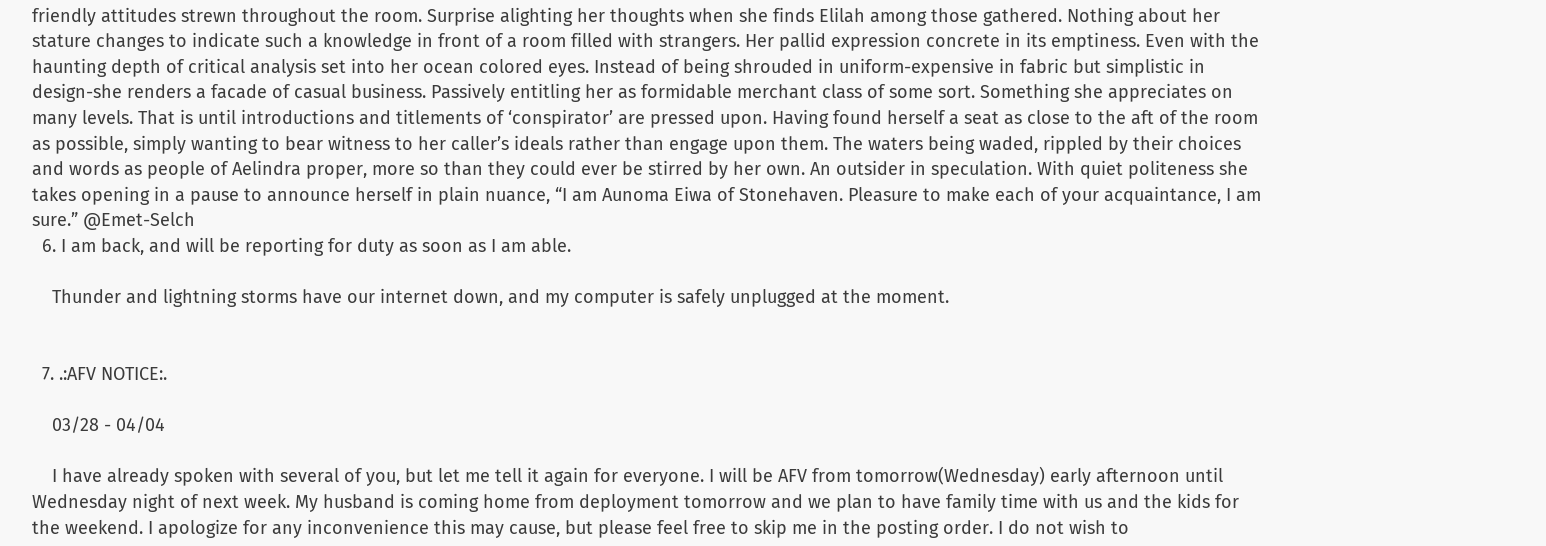friendly attitudes strewn throughout the room. Surprise alighting her thoughts when she finds Elilah among those gathered. Nothing about her stature changes to indicate such a knowledge in front of a room filled with strangers. Her pallid expression concrete in its emptiness. Even with the haunting depth of critical analysis set into her ocean colored eyes. Instead of being shrouded in uniform-expensive in fabric but simplistic in design-she renders a facade of casual business. Passively entitling her as formidable merchant class of some sort. Something she appreciates on many levels. That is until introductions and titlements of ‘conspirator’ are pressed upon. Having found herself a seat as close to the aft of the room as possible, simply wanting to bear witness to her caller’s ideals rather than engage upon them. The waters being waded, rippled by their choices and words as people of Aelindra proper, more so than they could ever be stirred by her own. An outsider in speculation. With quiet politeness she takes opening in a pause to announce herself in plain nuance, “I am Aunoma Eiwa of Stonehaven. Pleasure to make each of your acquaintance, I am sure.” @Emet-Selch
  6. I am back, and will be reporting for duty as soon as I am able.

    Thunder and lightning storms have our internet down, and my computer is safely unplugged at the moment.


  7. .:AFV NOTICE:.

    03/28 - 04/04

    I have already spoken with several of you, but let me tell it again for everyone. I will be AFV from tomorrow(Wednesday) early afternoon until Wednesday night of next week. My husband is coming home from deployment tomorrow and we plan to have family time with us and the kids for the weekend. I apologize for any inconvenience this may cause, but please feel free to skip me in the posting order. I do not wish to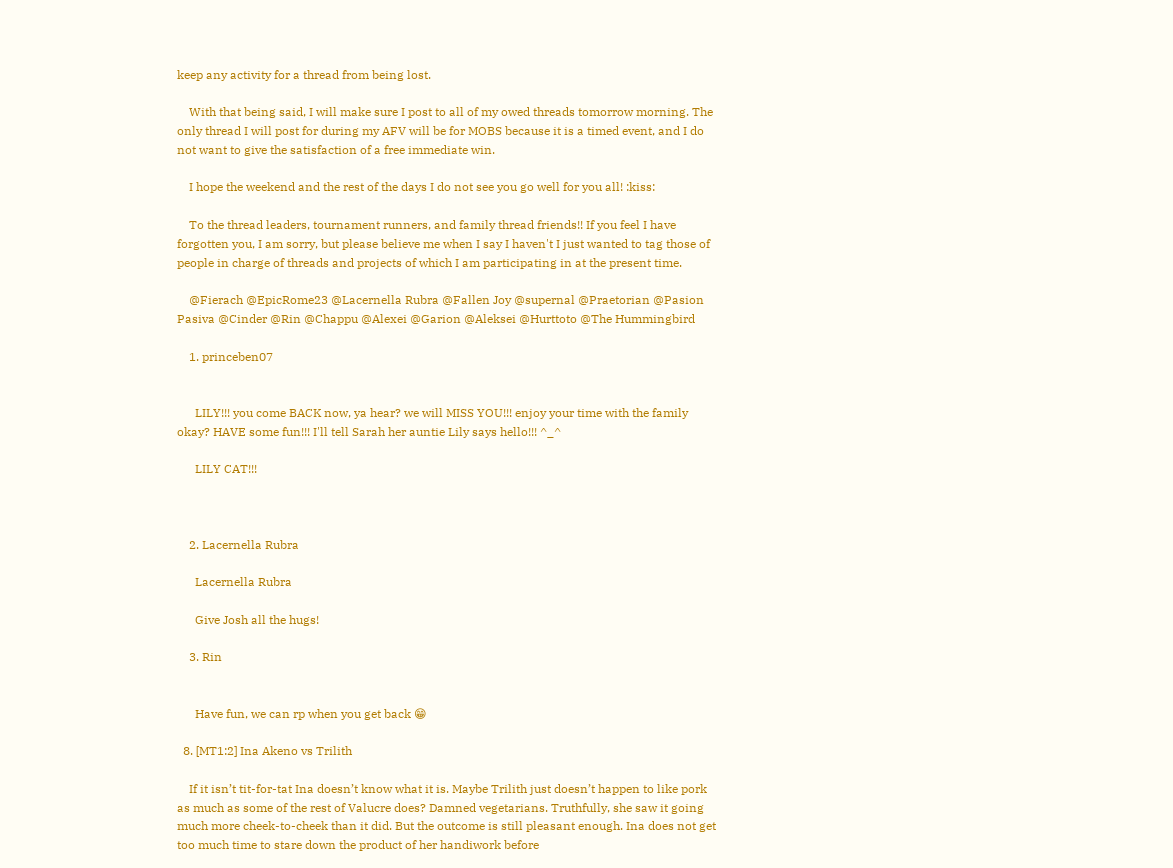keep any activity for a thread from being lost.

    With that being said, I will make sure I post to all of my owed threads tomorrow morning. The only thread I will post for during my AFV will be for MOBS because it is a timed event, and I do not want to give the satisfaction of a free immediate win.

    I hope the weekend and the rest of the days I do not see you go well for you all! :kiss:

    To the thread leaders, tournament runners, and family thread friends!! If you feel I have forgotten you, I am sorry, but please believe me when I say I haven't I just wanted to tag those of people in charge of threads and projects of which I am participating in at the present time.

    @Fierach @EpicRome23 @Lacernella Rubra @Fallen Joy @supernal @Praetorian @Pasion Pasiva @Cinder @Rin @Chappu @Alexei @Garion @Aleksei @Hurttoto @The Hummingbird

    1. princeben07


      LILY!!! you come BACK now, ya hear? we will MISS YOU!!! enjoy your time with the family okay? HAVE some fun!!! I'll tell Sarah her auntie Lily says hello!!! ^_^

      LILY CAT!!!



    2. Lacernella Rubra

      Lacernella Rubra

      Give Josh all the hugs!

    3. Rin


      Have fun, we can rp when you get back 😁

  8. [MT1:2] Ina Akeno vs Trilith

    If it isn’t tit-for-tat Ina doesn’t know what it is. Maybe Trilith just doesn’t happen to like pork as much as some of the rest of Valucre does? Damned vegetarians. Truthfully, she saw it going much more cheek-to-cheek than it did. But the outcome is still pleasant enough. Ina does not get too much time to stare down the product of her handiwork before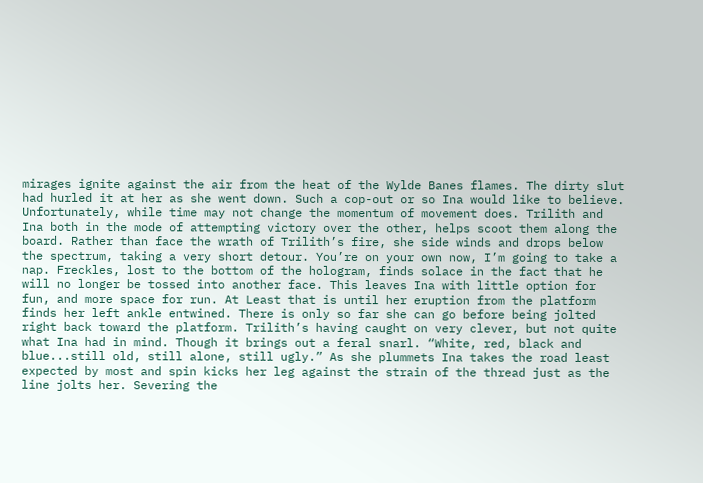mirages ignite against the air from the heat of the Wylde Banes flames. The dirty slut had hurled it at her as she went down. Such a cop-out or so Ina would like to believe. Unfortunately, while time may not change the momentum of movement does. Trilith and Ina both in the mode of attempting victory over the other, helps scoot them along the board. Rather than face the wrath of Trilith’s fire, she side winds and drops below the spectrum, taking a very short detour. You’re on your own now, I’m going to take a nap. Freckles, lost to the bottom of the hologram, finds solace in the fact that he will no longer be tossed into another face. This leaves Ina with little option for fun, and more space for run. At Least that is until her eruption from the platform finds her left ankle entwined. There is only so far she can go before being jolted right back toward the platform. Trilith’s having caught on very clever, but not quite what Ina had in mind. Though it brings out a feral snarl. “White, red, black and blue...still old, still alone, still ugly.” As she plummets Ina takes the road least expected by most and spin kicks her leg against the strain of the thread just as the line jolts her. Severing the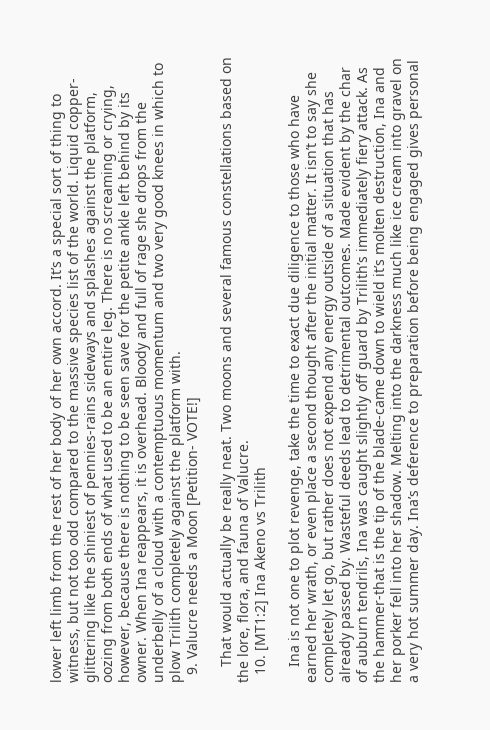lower left limb from the rest of her body of her own accord. It’s a special sort of thing to witness, but not too odd compared to the massive species list of the world. Liquid copper-glittering like the shiniest of pennies-rains sideways and splashes against the platform, oozing from both ends of what used to be an entire leg. There is no screaming or crying, however, because there is nothing to be seen save for the petite ankle left behind by its owner. When Ina reappears, it is overhead. Bloody and full of rage she drops from the underbelly of a cloud with a contemptuous momentum and two very good knees in which to plow Trilith completely against the platform with.
  9. Valucre needs a Moon [Petition- VOTE!]

    That would actually be really neat. Two moons and several famous constellations based on the lore, flora, and fauna of Valucre.
  10. [MT1:2] Ina Akeno vs Trilith

    Ina is not one to plot revenge, take the time to exact due diligence to those who have earned her wrath, or even place a second thought after the initial matter. It isn’t to say she completely let go, but rather does not expend any energy outside of a situation that has already passed by. Wasteful deeds lead to detrimental outcomes. Made evident by the char of auburn tendrils, Ina was caught slightly off guard by Trilith’s immediately fiery attack. As the hammer-that is the tip of the blade-came down to wield it’s molten destruction, Ina and her porker fell into her shadow. Melting into the darkness much like ice cream into gravel on a very hot summer day. Ina’s deference to preparation before being engaged gives personal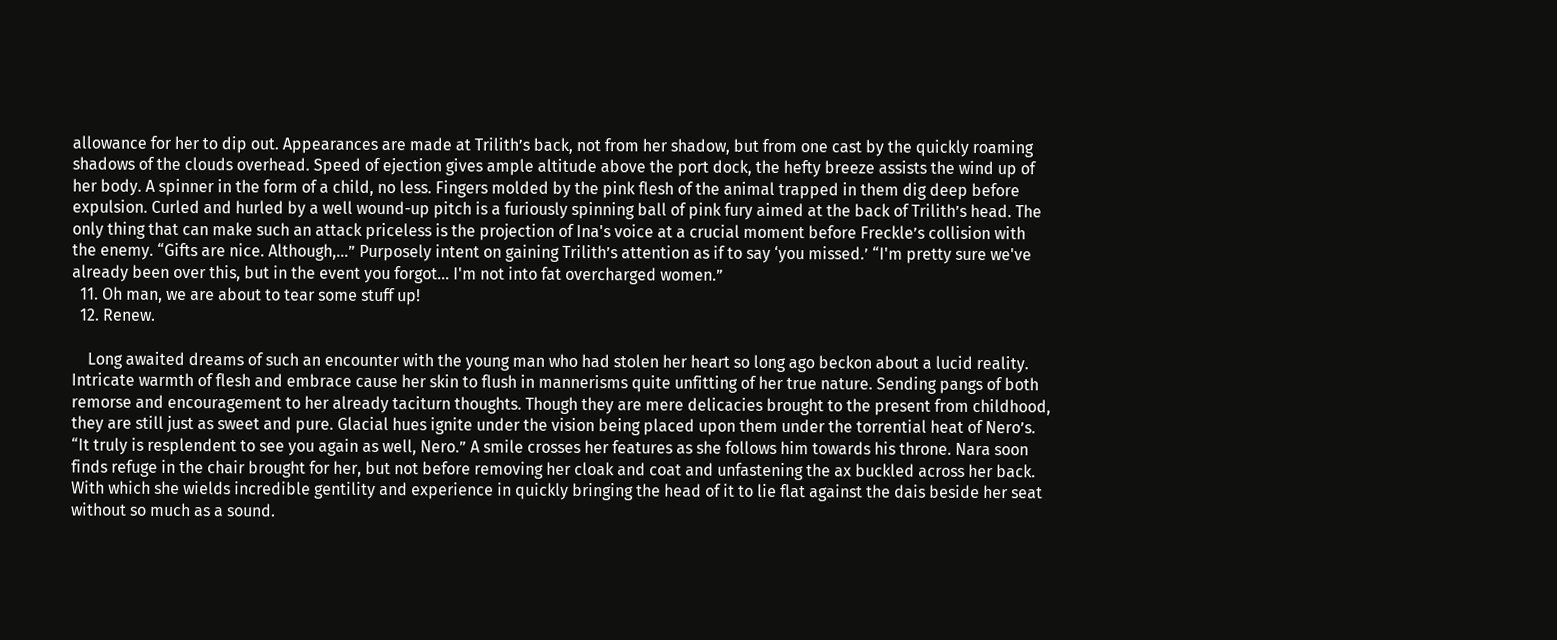allowance for her to dip out. Appearances are made at Trilith’s back, not from her shadow, but from one cast by the quickly roaming shadows of the clouds overhead. Speed of ejection gives ample altitude above the port dock, the hefty breeze assists the wind up of her body. A spinner in the form of a child, no less. Fingers molded by the pink flesh of the animal trapped in them dig deep before expulsion. Curled and hurled by a well wound-up pitch is a furiously spinning ball of pink fury aimed at the back of Trilith’s head. The only thing that can make such an attack priceless is the projection of Ina's voice at a crucial moment before Freckle’s collision with the enemy. “Gifts are nice. Although,...” Purposely intent on gaining Trilith’s attention as if to say ‘you missed.’ “I'm pretty sure we've already been over this, but in the event you forgot… I'm not into fat overcharged women.”
  11. Oh man, we are about to tear some stuff up!
  12. Renew.

    Long awaited dreams of such an encounter with the young man who had stolen her heart so long ago beckon about a lucid reality. Intricate warmth of flesh and embrace cause her skin to flush in mannerisms quite unfitting of her true nature. Sending pangs of both remorse and encouragement to her already taciturn thoughts. Though they are mere delicacies brought to the present from childhood, they are still just as sweet and pure. Glacial hues ignite under the vision being placed upon them under the torrential heat of Nero’s. “It truly is resplendent to see you again as well, Nero.” A smile crosses her features as she follows him towards his throne. Nara soon finds refuge in the chair brought for her, but not before removing her cloak and coat and unfastening the ax buckled across her back. With which she wields incredible gentility and experience in quickly bringing the head of it to lie flat against the dais beside her seat without so much as a sound.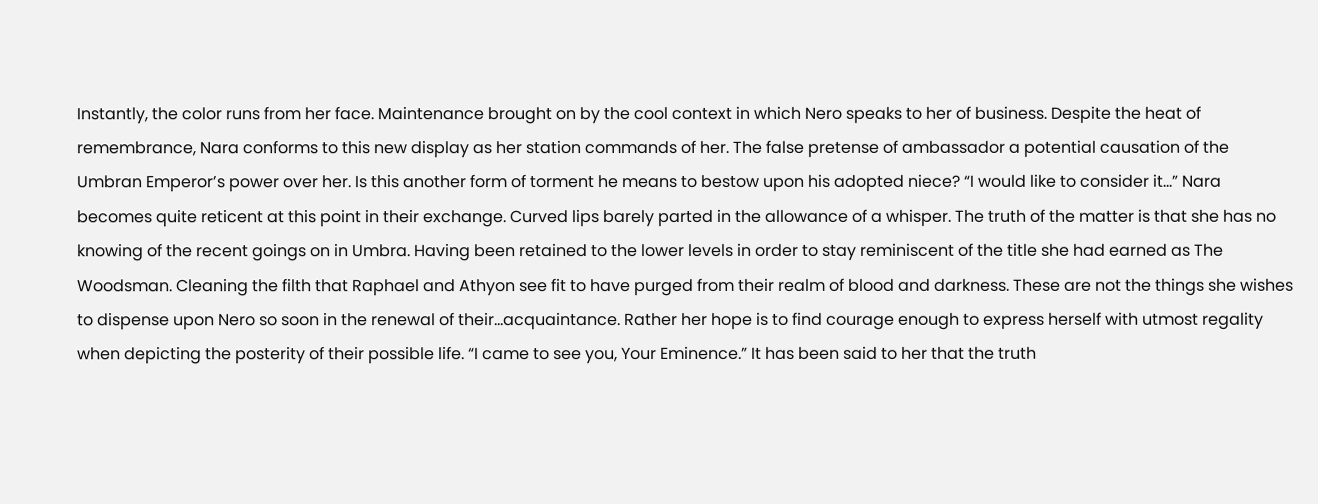Instantly, the color runs from her face. Maintenance brought on by the cool context in which Nero speaks to her of business. Despite the heat of remembrance, Nara conforms to this new display as her station commands of her. The false pretense of ambassador a potential causation of the Umbran Emperor’s power over her. Is this another form of torment he means to bestow upon his adopted niece? “I would like to consider it...” Nara becomes quite reticent at this point in their exchange. Curved lips barely parted in the allowance of a whisper. The truth of the matter is that she has no knowing of the recent goings on in Umbra. Having been retained to the lower levels in order to stay reminiscent of the title she had earned as The Woodsman. Cleaning the filth that Raphael and Athyon see fit to have purged from their realm of blood and darkness. These are not the things she wishes to dispense upon Nero so soon in the renewal of their...acquaintance. Rather her hope is to find courage enough to express herself with utmost regality when depicting the posterity of their possible life. “I came to see you, Your Eminence.” It has been said to her that the truth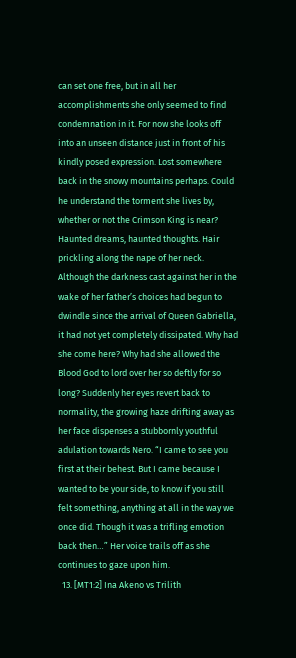can set one free, but in all her accomplishments she only seemed to find condemnation in it. For now she looks off into an unseen distance just in front of his kindly posed expression. Lost somewhere back in the snowy mountains perhaps. Could he understand the torment she lives by, whether or not the Crimson King is near? Haunted dreams, haunted thoughts. Hair prickling along the nape of her neck. Although the darkness cast against her in the wake of her father’s choices had begun to dwindle since the arrival of Queen Gabriella, it had not yet completely dissipated. Why had she come here? Why had she allowed the Blood God to lord over her so deftly for so long? Suddenly her eyes revert back to normality, the growing haze drifting away as her face dispenses a stubbornly youthful adulation towards Nero. “I came to see you first at their behest. But I came because I wanted to be your side, to know if you still felt something, anything at all in the way we once did. Though it was a trifling emotion back then…” Her voice trails off as she continues to gaze upon him.
  13. [MT1:2] Ina Akeno vs Trilith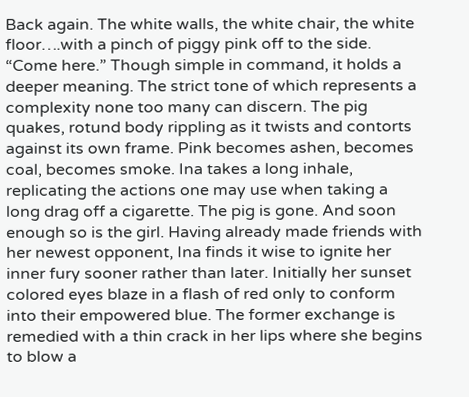Back again. The white walls, the white chair, the white floor….with a pinch of piggy pink off to the side. “Come here.” Though simple in command, it holds a deeper meaning. The strict tone of which represents a complexity none too many can discern. The pig quakes, rotund body rippling as it twists and contorts against its own frame. Pink becomes ashen, becomes coal, becomes smoke. Ina takes a long inhale, replicating the actions one may use when taking a long drag off a cigarette. The pig is gone. And soon enough so is the girl. Having already made friends with her newest opponent, Ina finds it wise to ignite her inner fury sooner rather than later. Initially her sunset colored eyes blaze in a flash of red only to conform into their empowered blue. The former exchange is remedied with a thin crack in her lips where she begins to blow a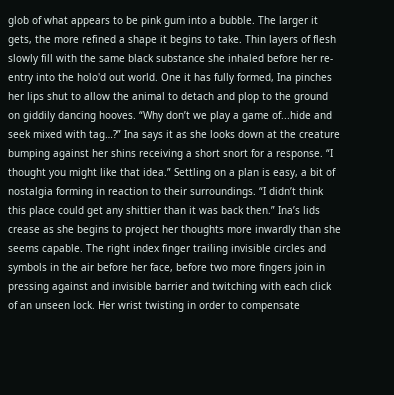glob of what appears to be pink gum into a bubble. The larger it gets, the more refined a shape it begins to take. Thin layers of flesh slowly fill with the same black substance she inhaled before her re-entry into the holo'd out world. One it has fully formed, Ina pinches her lips shut to allow the animal to detach and plop to the ground on giddily dancing hooves. “Why don’t we play a game of...hide and seek mixed with tag…?” Ina says it as she looks down at the creature bumping against her shins receiving a short snort for a response. “I thought you might like that idea.” Settling on a plan is easy, a bit of nostalgia forming in reaction to their surroundings. “I didn’t think this place could get any shittier than it was back then.” Ina’s lids crease as she begins to project her thoughts more inwardly than she seems capable. The right index finger trailing invisible circles and symbols in the air before her face, before two more fingers join in pressing against and invisible barrier and twitching with each click of an unseen lock. Her wrist twisting in order to compensate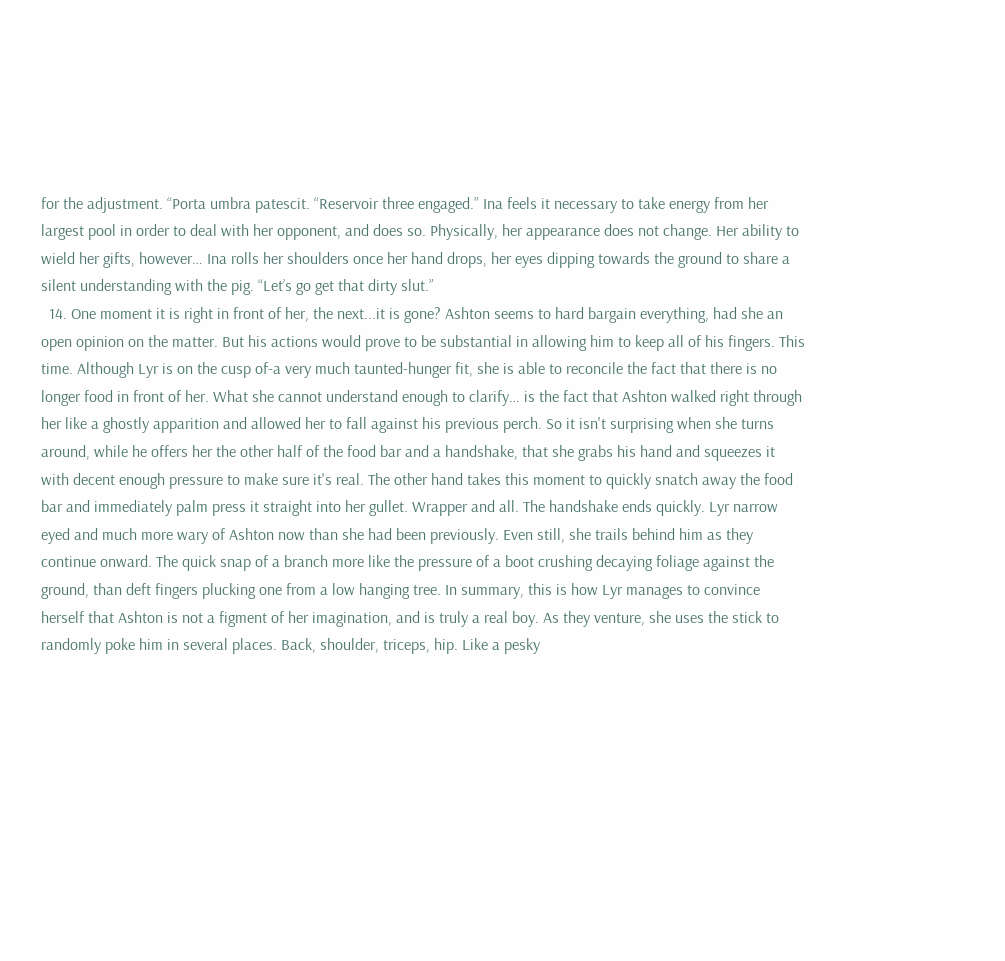for the adjustment. “Porta umbra patescit. “Reservoir three engaged.” Ina feels it necessary to take energy from her largest pool in order to deal with her opponent, and does so. Physically, her appearance does not change. Her ability to wield her gifts, however… Ina rolls her shoulders once her hand drops, her eyes dipping towards the ground to share a silent understanding with the pig. “Let’s go get that dirty slut.”
  14. One moment it is right in front of her, the next...it is gone? Ashton seems to hard bargain everything, had she an open opinion on the matter. But his actions would prove to be substantial in allowing him to keep all of his fingers. This time. Although Lyr is on the cusp of-a very much taunted-hunger fit, she is able to reconcile the fact that there is no longer food in front of her. What she cannot understand enough to clarify… is the fact that Ashton walked right through her like a ghostly apparition and allowed her to fall against his previous perch. So it isn't surprising when she turns around, while he offers her the other half of the food bar and a handshake, that she grabs his hand and squeezes it with decent enough pressure to make sure it's real. The other hand takes this moment to quickly snatch away the food bar and immediately palm press it straight into her gullet. Wrapper and all. The handshake ends quickly. Lyr narrow eyed and much more wary of Ashton now than she had been previously. Even still, she trails behind him as they continue onward. The quick snap of a branch more like the pressure of a boot crushing decaying foliage against the ground, than deft fingers plucking one from a low hanging tree. In summary, this is how Lyr manages to convince herself that Ashton is not a figment of her imagination, and is truly a real boy. As they venture, she uses the stick to randomly poke him in several places. Back, shoulder, triceps, hip. Like a pesky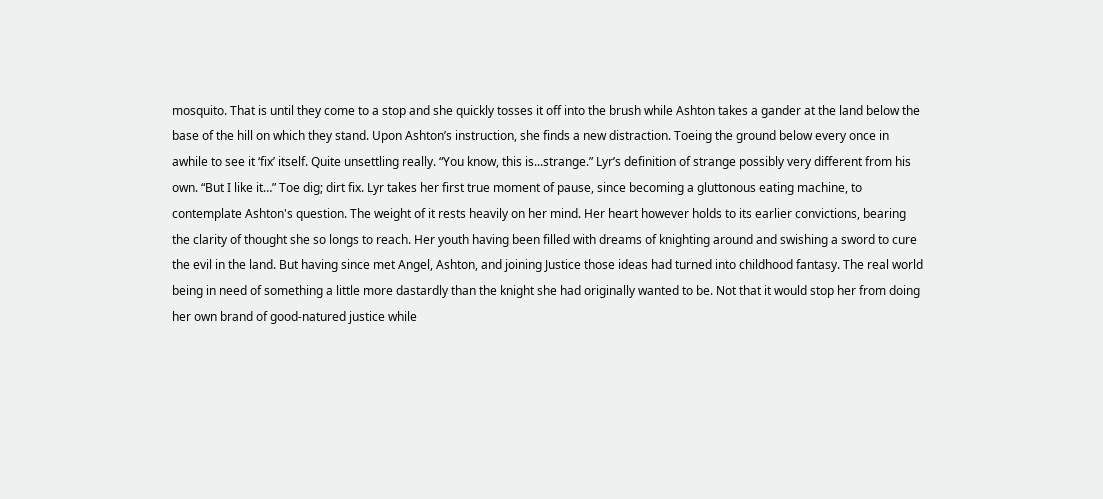mosquito. That is until they come to a stop and she quickly tosses it off into the brush while Ashton takes a gander at the land below the base of the hill on which they stand. Upon Ashton’s instruction, she finds a new distraction. Toeing the ground below every once in awhile to see it ‘fix’ itself. Quite unsettling really. “You know, this is...strange.” Lyr’s definition of strange possibly very different from his own. “But I like it…” Toe dig; dirt fix. Lyr takes her first true moment of pause, since becoming a gluttonous eating machine, to contemplate Ashton's question. The weight of it rests heavily on her mind. Her heart however holds to its earlier convictions, bearing the clarity of thought she so longs to reach. Her youth having been filled with dreams of knighting around and swishing a sword to cure the evil in the land. But having since met Angel, Ashton, and joining Justice those ideas had turned into childhood fantasy. The real world being in need of something a little more dastardly than the knight she had originally wanted to be. Not that it would stop her from doing her own brand of good-natured justice while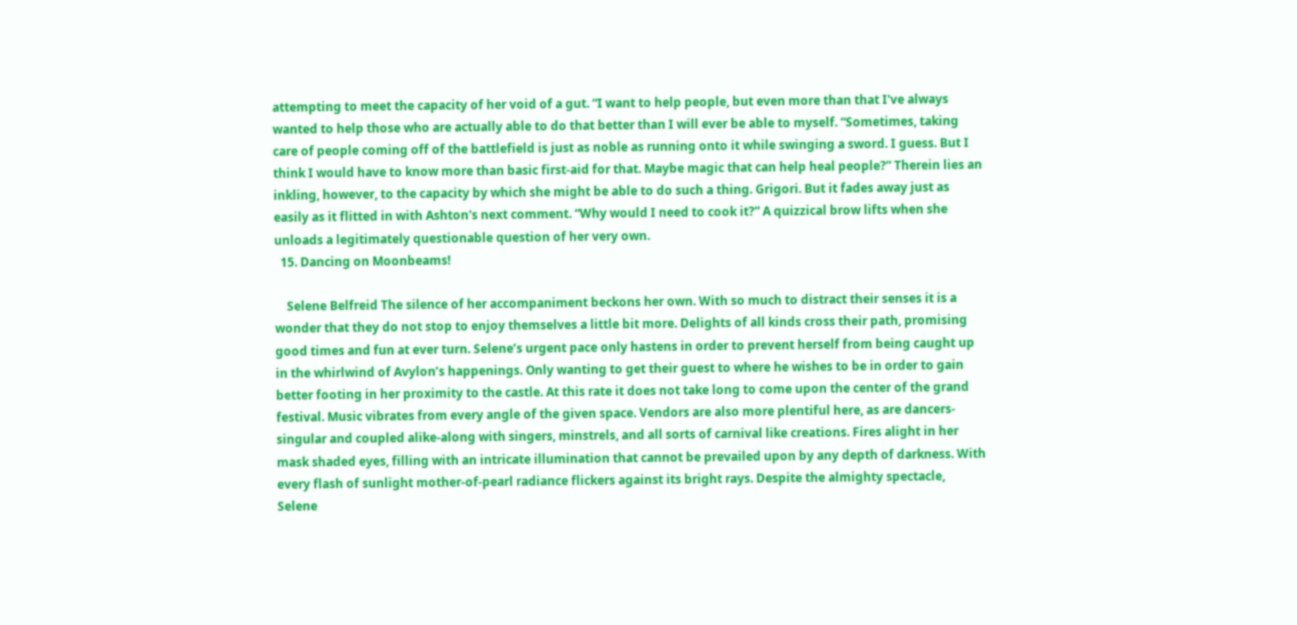attempting to meet the capacity of her void of a gut. “I want to help people, but even more than that I've always wanted to help those who are actually able to do that better than I will ever be able to myself. “Sometimes, taking care of people coming off of the battlefield is just as noble as running onto it while swinging a sword. I guess. But I think I would have to know more than basic first-aid for that. Maybe magic that can help heal people?” Therein lies an inkling, however, to the capacity by which she might be able to do such a thing. Grigori. But it fades away just as easily as it flitted in with Ashton's next comment. “Why would I need to cook it?” A quizzical brow lifts when she unloads a legitimately questionable question of her very own.
  15. Dancing on Moonbeams!

    Selene Belfreid The silence of her accompaniment beckons her own. With so much to distract their senses it is a wonder that they do not stop to enjoy themselves a little bit more. Delights of all kinds cross their path, promising good times and fun at ever turn. Selene’s urgent pace only hastens in order to prevent herself from being caught up in the whirlwind of Avylon’s happenings. Only wanting to get their guest to where he wishes to be in order to gain better footing in her proximity to the castle. At this rate it does not take long to come upon the center of the grand festival. Music vibrates from every angle of the given space. Vendors are also more plentiful here, as are dancers-singular and coupled alike-along with singers, minstrels, and all sorts of carnival like creations. Fires alight in her mask shaded eyes, filling with an intricate illumination that cannot be prevailed upon by any depth of darkness. With every flash of sunlight mother-of-pearl radiance flickers against its bright rays. Despite the almighty spectacle, Selene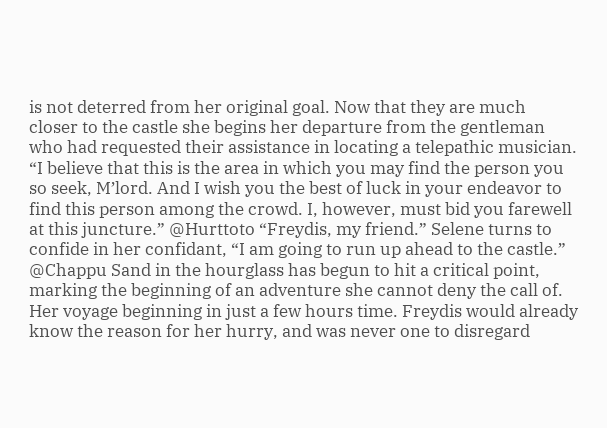is not deterred from her original goal. Now that they are much closer to the castle she begins her departure from the gentleman who had requested their assistance in locating a telepathic musician. “I believe that this is the area in which you may find the person you so seek, M’lord. And I wish you the best of luck in your endeavor to find this person among the crowd. I, however, must bid you farewell at this juncture.” @Hurttoto “Freydis, my friend.” Selene turns to confide in her confidant, “I am going to run up ahead to the castle.” @Chappu Sand in the hourglass has begun to hit a critical point, marking the beginning of an adventure she cannot deny the call of. Her voyage beginning in just a few hours time. Freydis would already know the reason for her hurry, and was never one to disregard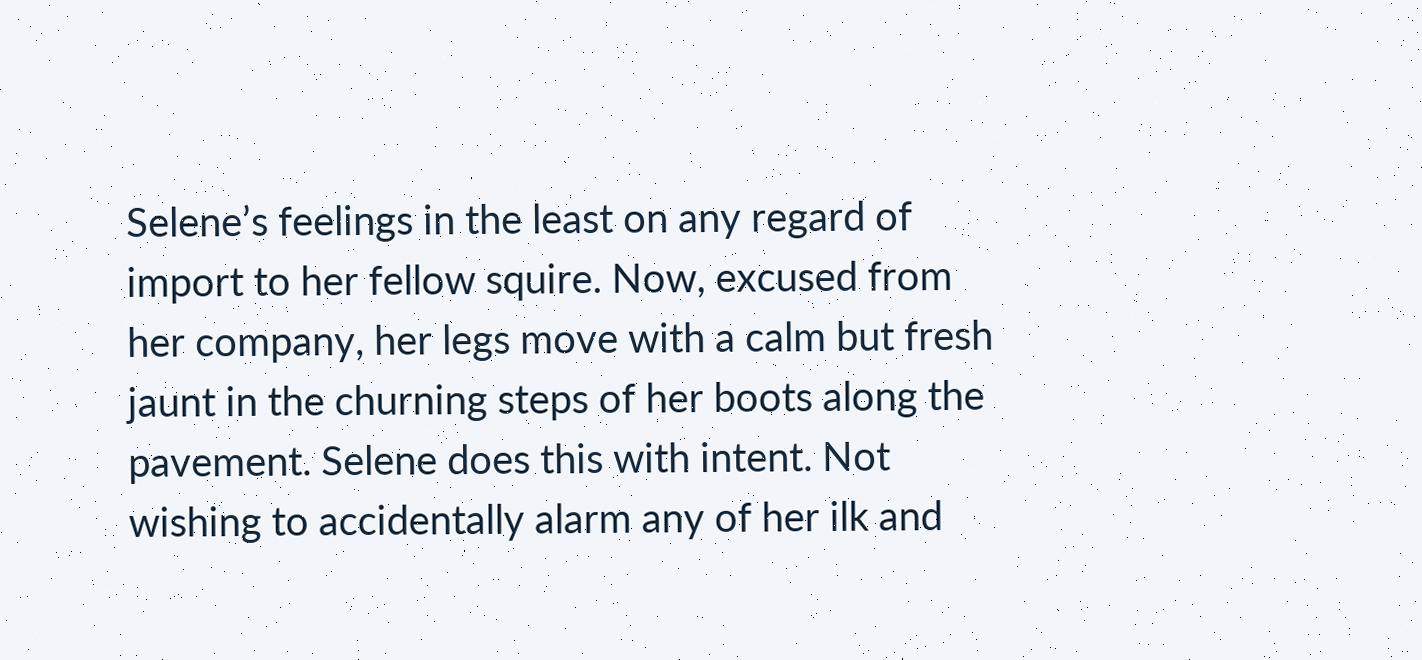Selene’s feelings in the least on any regard of import to her fellow squire. Now, excused from her company, her legs move with a calm but fresh jaunt in the churning steps of her boots along the pavement. Selene does this with intent. Not wishing to accidentally alarm any of her ilk and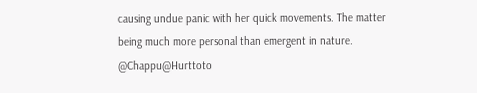causing undue panic with her quick movements. The matter being much more personal than emergent in nature. @Chappu@Hurttoto